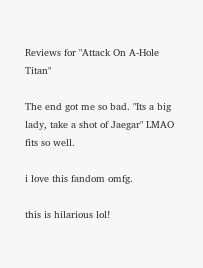Reviews for "Attack On A-Hole Titan"

The end got me so bad. "Its a big lady, take a shot of Jaegar" LMAO fits so well.

i love this fandom omfg.

this is hilarious lol!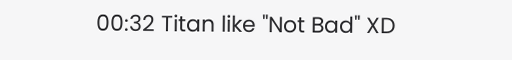00:32 Titan like "Not Bad" XD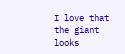I love that the giant looks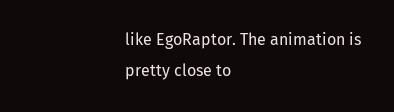like EgoRaptor. The animation is pretty close to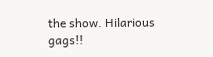the show. Hilarious gags!!